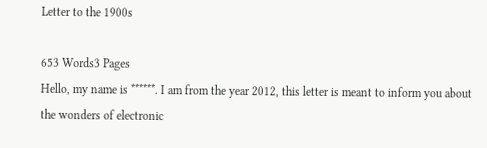Letter to the 1900s

653 Words3 Pages
Hello, my name is ******. I am from the year 2012, this letter is meant to inform you about the wonders of electronic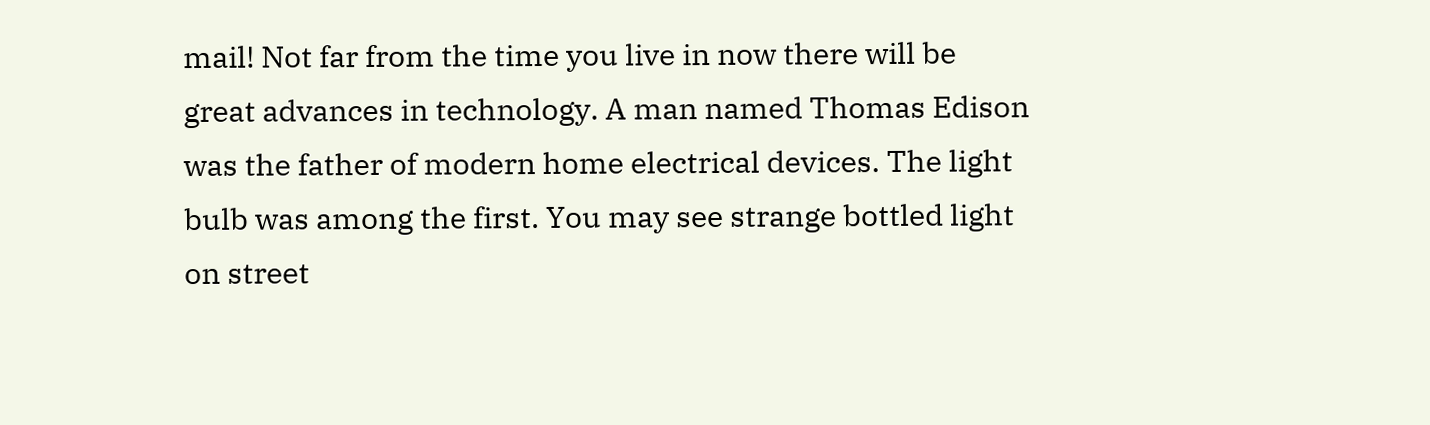mail! Not far from the time you live in now there will be great advances in technology. A man named Thomas Edison was the father of modern home electrical devices. The light bulb was among the first. You may see strange bottled light on street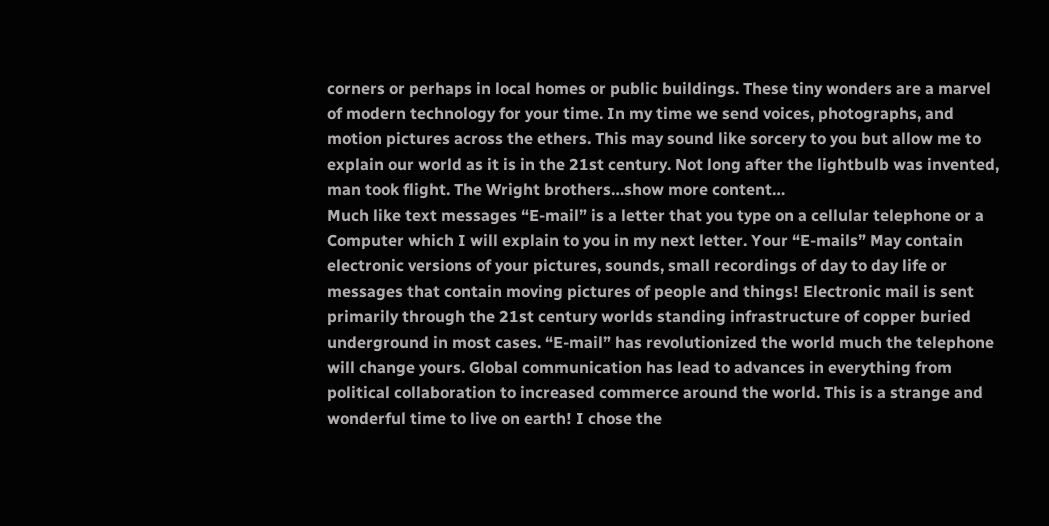corners or perhaps in local homes or public buildings. These tiny wonders are a marvel of modern technology for your time. In my time we send voices, photographs, and motion pictures across the ethers. This may sound like sorcery to you but allow me to explain our world as it is in the 21st century. Not long after the lightbulb was invented, man took flight. The Wright brothers…show more content…
Much like text messages “E-mail” is a letter that you type on a cellular telephone or a Computer which I will explain to you in my next letter. Your “E-mails” May contain electronic versions of your pictures, sounds, small recordings of day to day life or messages that contain moving pictures of people and things! Electronic mail is sent primarily through the 21st century worlds standing infrastructure of copper buried underground in most cases. “E-mail” has revolutionized the world much the telephone will change yours. Global communication has lead to advances in everything from political collaboration to increased commerce around the world. This is a strange and wonderful time to live on earth! I chose the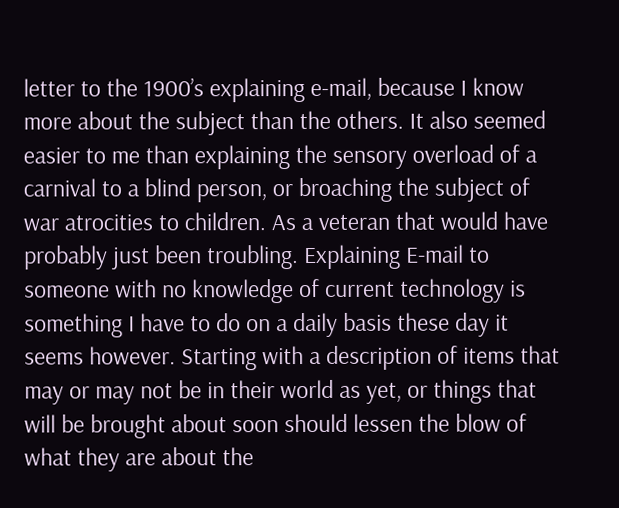letter to the 1900’s explaining e-mail, because I know more about the subject than the others. It also seemed easier to me than explaining the sensory overload of a carnival to a blind person, or broaching the subject of war atrocities to children. As a veteran that would have probably just been troubling. Explaining E-mail to someone with no knowledge of current technology is something I have to do on a daily basis these day it seems however. Starting with a description of items that may or may not be in their world as yet, or things that will be brought about soon should lessen the blow of what they are about the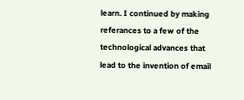learn. I continued by making referances to a few of the technological advances that lead to the invention of email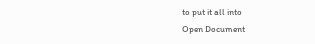to put it all into
Open Document